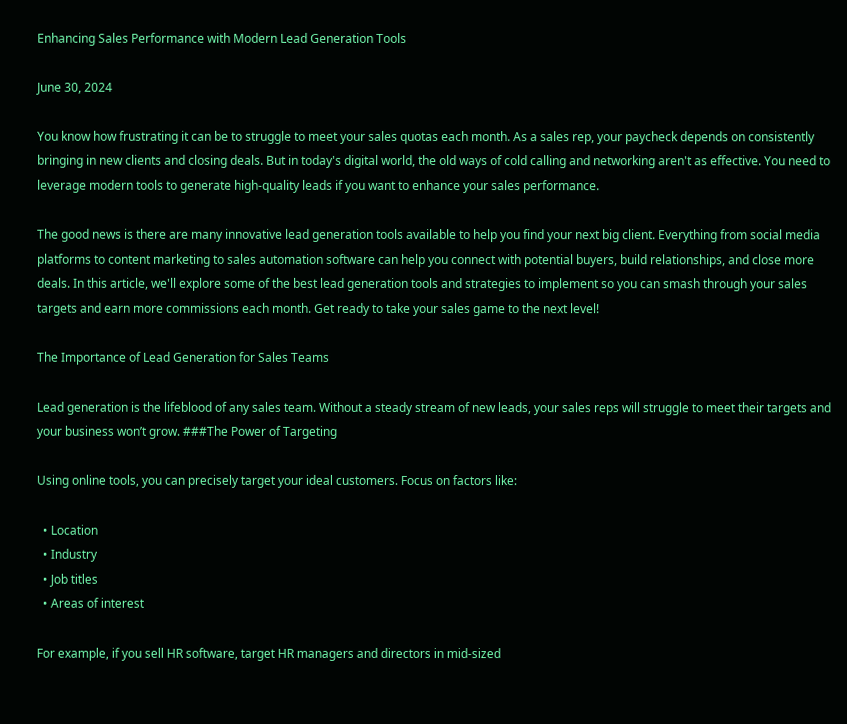Enhancing Sales Performance with Modern Lead Generation Tools

June 30, 2024

You know how frustrating it can be to struggle to meet your sales quotas each month. As a sales rep, your paycheck depends on consistently bringing in new clients and closing deals. But in today's digital world, the old ways of cold calling and networking aren't as effective. You need to leverage modern tools to generate high-quality leads if you want to enhance your sales performance.

The good news is there are many innovative lead generation tools available to help you find your next big client. Everything from social media platforms to content marketing to sales automation software can help you connect with potential buyers, build relationships, and close more deals. In this article, we'll explore some of the best lead generation tools and strategies to implement so you can smash through your sales targets and earn more commissions each month. Get ready to take your sales game to the next level!

The Importance of Lead Generation for Sales Teams

Lead generation is the lifeblood of any sales team. Without a steady stream of new leads, your sales reps will struggle to meet their targets and your business won’t grow. ###The Power of Targeting

Using online tools, you can precisely target your ideal customers. Focus on factors like:

  • Location
  • Industry
  • Job titles
  • Areas of interest

For example, if you sell HR software, target HR managers and directors in mid-sized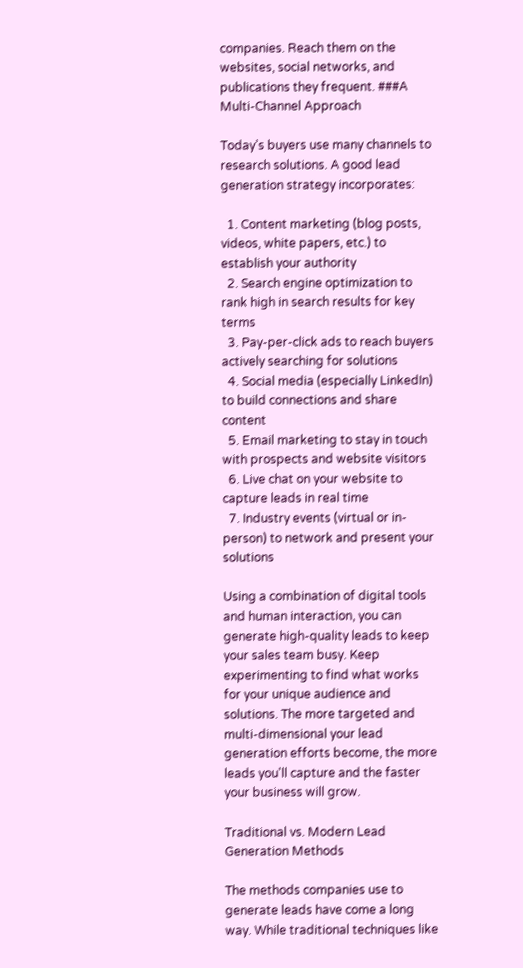companies. Reach them on the websites, social networks, and publications they frequent. ###A Multi-Channel Approach

Today’s buyers use many channels to research solutions. A good lead generation strategy incorporates:

  1. Content marketing (blog posts, videos, white papers, etc.) to establish your authority
  2. Search engine optimization to rank high in search results for key terms
  3. Pay-per-click ads to reach buyers actively searching for solutions
  4. Social media (especially LinkedIn) to build connections and share content
  5. Email marketing to stay in touch with prospects and website visitors
  6. Live chat on your website to capture leads in real time
  7. Industry events (virtual or in-person) to network and present your solutions

Using a combination of digital tools and human interaction, you can generate high-quality leads to keep your sales team busy. Keep experimenting to find what works for your unique audience and solutions. The more targeted and multi-dimensional your lead generation efforts become, the more leads you'll capture and the faster your business will grow.

Traditional vs. Modern Lead Generation Methods

The methods companies use to generate leads have come a long way. While traditional techniques like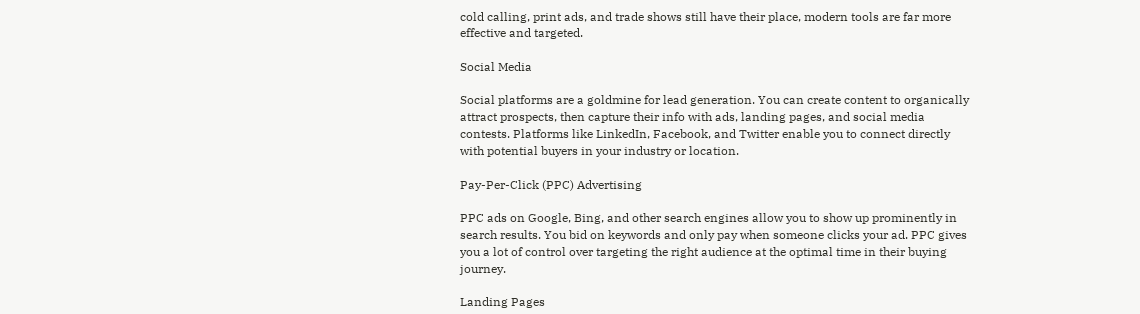cold calling, print ads, and trade shows still have their place, modern tools are far more effective and targeted.

Social Media

Social platforms are a goldmine for lead generation. You can create content to organically attract prospects, then capture their info with ads, landing pages, and social media contests. Platforms like LinkedIn, Facebook, and Twitter enable you to connect directly with potential buyers in your industry or location.

Pay-Per-Click (PPC) Advertising

PPC ads on Google, Bing, and other search engines allow you to show up prominently in search results. You bid on keywords and only pay when someone clicks your ad. PPC gives you a lot of control over targeting the right audience at the optimal time in their buying journey.

Landing Pages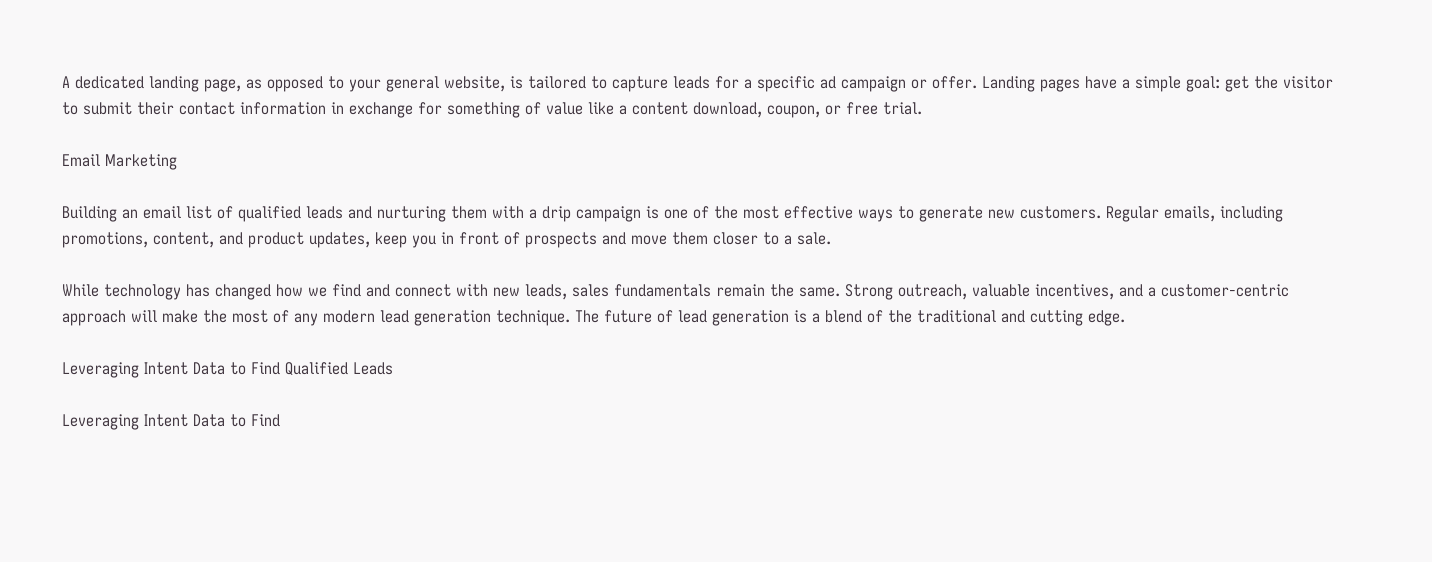A dedicated landing page, as opposed to your general website, is tailored to capture leads for a specific ad campaign or offer. Landing pages have a simple goal: get the visitor to submit their contact information in exchange for something of value like a content download, coupon, or free trial.

Email Marketing

Building an email list of qualified leads and nurturing them with a drip campaign is one of the most effective ways to generate new customers. Regular emails, including promotions, content, and product updates, keep you in front of prospects and move them closer to a sale.

While technology has changed how we find and connect with new leads, sales fundamentals remain the same. Strong outreach, valuable incentives, and a customer-centric approach will make the most of any modern lead generation technique. The future of lead generation is a blend of the traditional and cutting edge.

Leveraging Intent Data to Find Qualified Leads

Leveraging Intent Data to Find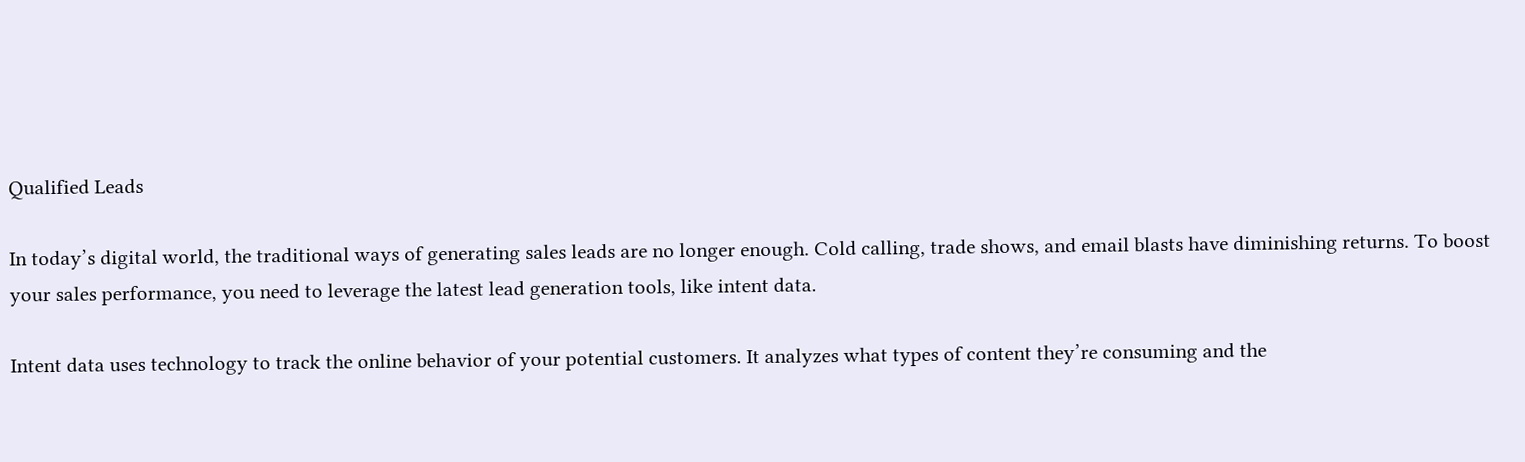Qualified Leads

In today’s digital world, the traditional ways of generating sales leads are no longer enough. Cold calling, trade shows, and email blasts have diminishing returns. To boost your sales performance, you need to leverage the latest lead generation tools, like intent data.

Intent data uses technology to track the online behavior of your potential customers. It analyzes what types of content they’re consuming and the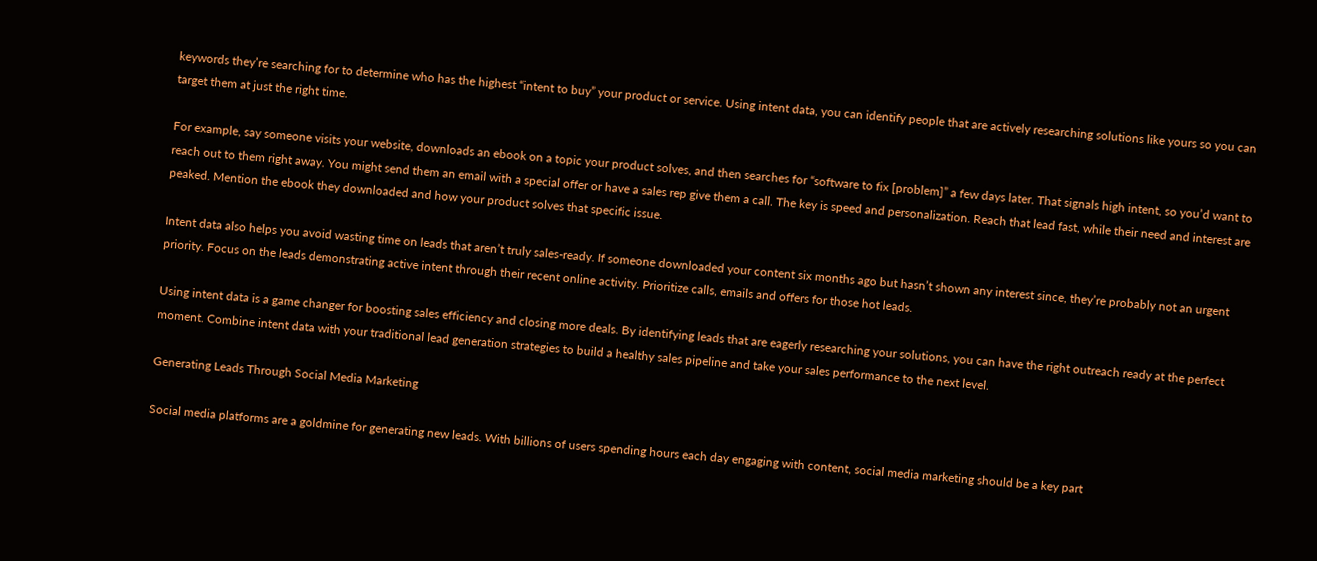keywords they’re searching for to determine who has the highest “intent to buy” your product or service. Using intent data, you can identify people that are actively researching solutions like yours so you can target them at just the right time.

For example, say someone visits your website, downloads an ebook on a topic your product solves, and then searches for “software to fix [problem]” a few days later. That signals high intent, so you’d want to reach out to them right away. You might send them an email with a special offer or have a sales rep give them a call. The key is speed and personalization. Reach that lead fast, while their need and interest are peaked. Mention the ebook they downloaded and how your product solves that specific issue.

Intent data also helps you avoid wasting time on leads that aren’t truly sales-ready. If someone downloaded your content six months ago but hasn’t shown any interest since, they’re probably not an urgent priority. Focus on the leads demonstrating active intent through their recent online activity. Prioritize calls, emails and offers for those hot leads.

Using intent data is a game changer for boosting sales efficiency and closing more deals. By identifying leads that are eagerly researching your solutions, you can have the right outreach ready at the perfect moment. Combine intent data with your traditional lead generation strategies to build a healthy sales pipeline and take your sales performance to the next level.

Generating Leads Through Social Media Marketing

Social media platforms are a goldmine for generating new leads. With billions of users spending hours each day engaging with content, social media marketing should be a key part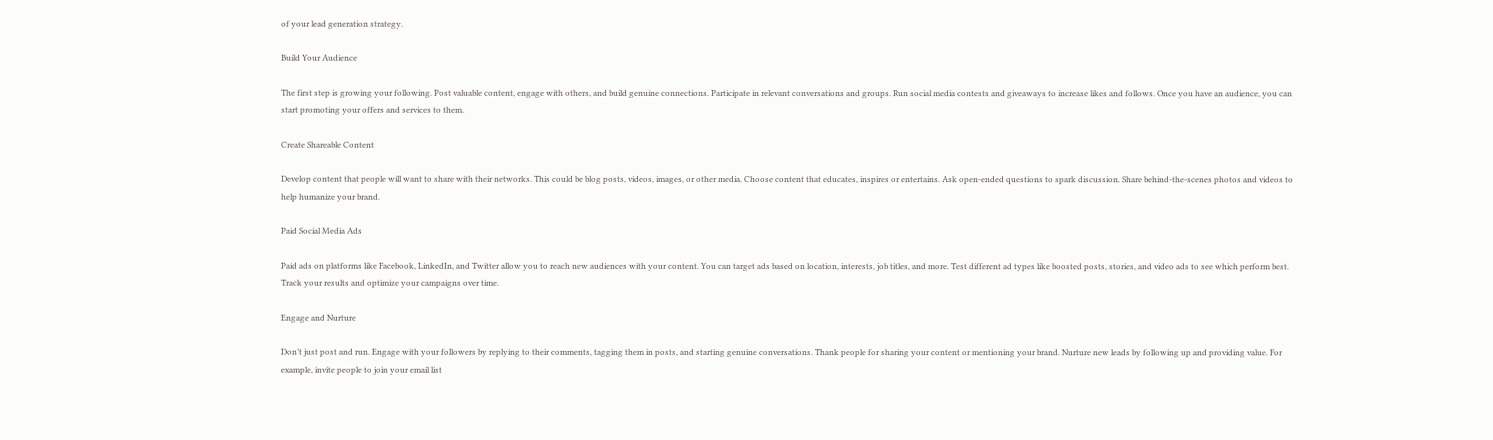of your lead generation strategy.

Build Your Audience

The first step is growing your following. Post valuable content, engage with others, and build genuine connections. Participate in relevant conversations and groups. Run social media contests and giveaways to increase likes and follows. Once you have an audience, you can start promoting your offers and services to them.

Create Shareable Content

Develop content that people will want to share with their networks. This could be blog posts, videos, images, or other media. Choose content that educates, inspires or entertains. Ask open-ended questions to spark discussion. Share behind-the-scenes photos and videos to help humanize your brand.

Paid Social Media Ads

Paid ads on platforms like Facebook, LinkedIn, and Twitter allow you to reach new audiences with your content. You can target ads based on location, interests, job titles, and more. Test different ad types like boosted posts, stories, and video ads to see which perform best. Track your results and optimize your campaigns over time.

Engage and Nurture

Don’t just post and run. Engage with your followers by replying to their comments, tagging them in posts, and starting genuine conversations. Thank people for sharing your content or mentioning your brand. Nurture new leads by following up and providing value. For example, invite people to join your email list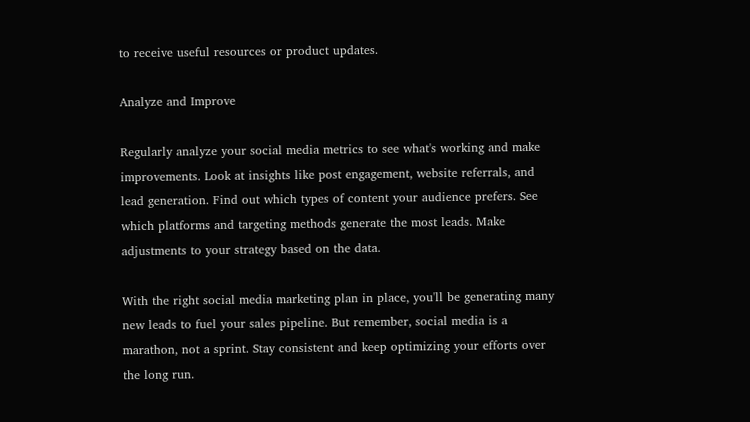to receive useful resources or product updates.

Analyze and Improve

Regularly analyze your social media metrics to see what's working and make improvements. Look at insights like post engagement, website referrals, and lead generation. Find out which types of content your audience prefers. See which platforms and targeting methods generate the most leads. Make adjustments to your strategy based on the data.

With the right social media marketing plan in place, you'll be generating many new leads to fuel your sales pipeline. But remember, social media is a marathon, not a sprint. Stay consistent and keep optimizing your efforts over the long run.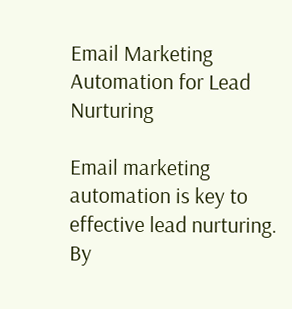Email Marketing Automation for Lead Nurturing

Email marketing automation is key to effective lead nurturing. By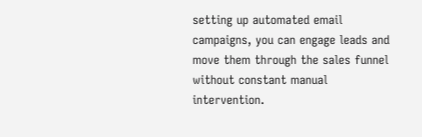setting up automated email campaigns, you can engage leads and move them through the sales funnel without constant manual intervention.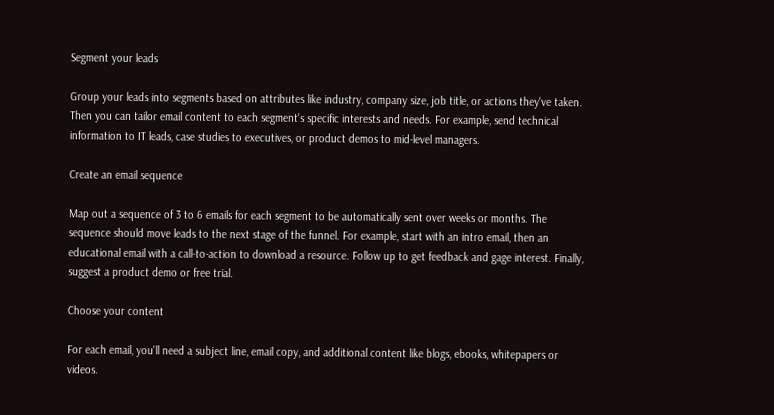Segment your leads

Group your leads into segments based on attributes like industry, company size, job title, or actions they've taken. Then you can tailor email content to each segment's specific interests and needs. For example, send technical information to IT leads, case studies to executives, or product demos to mid-level managers.

Create an email sequence

Map out a sequence of 3 to 6 emails for each segment to be automatically sent over weeks or months. The sequence should move leads to the next stage of the funnel. For example, start with an intro email, then an educational email with a call-to-action to download a resource. Follow up to get feedback and gage interest. Finally, suggest a product demo or free trial.

Choose your content

For each email, you'll need a subject line, email copy, and additional content like blogs, ebooks, whitepapers or videos.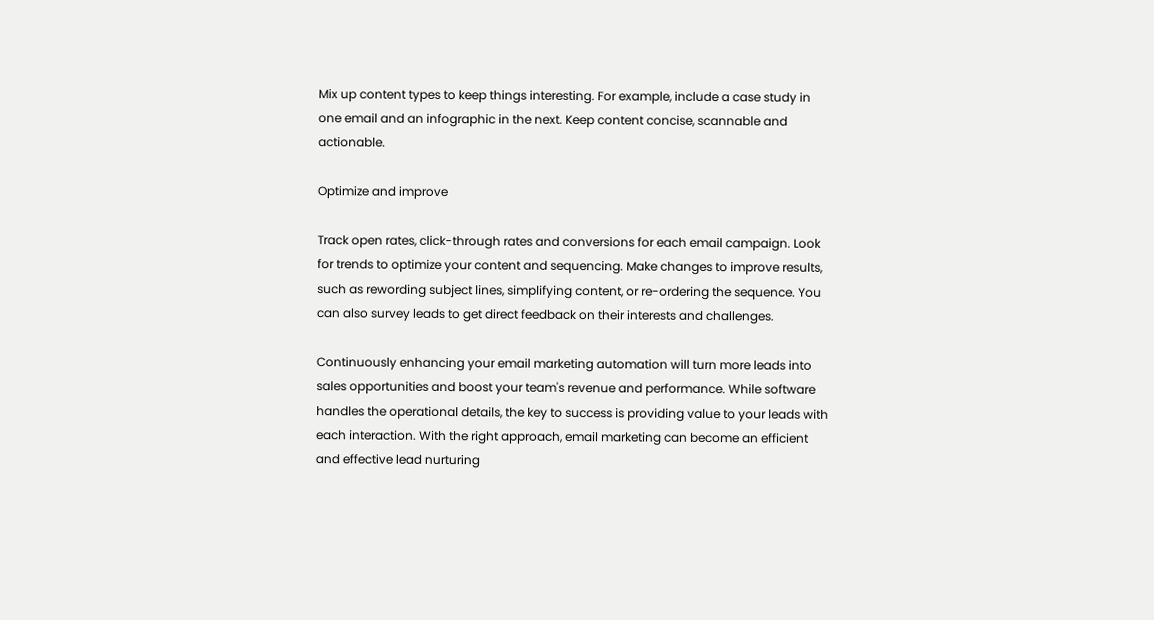Mix up content types to keep things interesting. For example, include a case study in one email and an infographic in the next. Keep content concise, scannable and actionable.

Optimize and improve

Track open rates, click-through rates and conversions for each email campaign. Look for trends to optimize your content and sequencing. Make changes to improve results, such as rewording subject lines, simplifying content, or re-ordering the sequence. You can also survey leads to get direct feedback on their interests and challenges.

Continuously enhancing your email marketing automation will turn more leads into sales opportunities and boost your team's revenue and performance. While software handles the operational details, the key to success is providing value to your leads with each interaction. With the right approach, email marketing can become an efficient and effective lead nurturing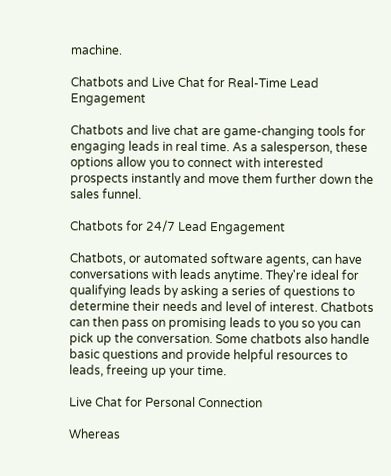machine.

Chatbots and Live Chat for Real-Time Lead Engagement

Chatbots and live chat are game-changing tools for engaging leads in real time. As a salesperson, these options allow you to connect with interested prospects instantly and move them further down the sales funnel.

Chatbots for 24/7 Lead Engagement

Chatbots, or automated software agents, can have conversations with leads anytime. They're ideal for qualifying leads by asking a series of questions to determine their needs and level of interest. Chatbots can then pass on promising leads to you so you can pick up the conversation. Some chatbots also handle basic questions and provide helpful resources to leads, freeing up your time.

Live Chat for Personal Connection

Whereas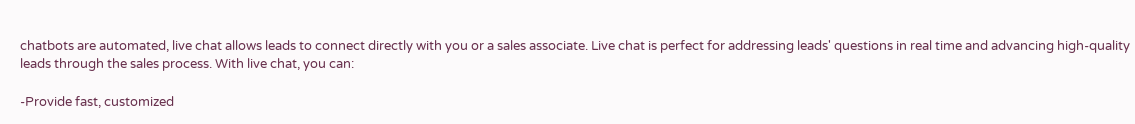chatbots are automated, live chat allows leads to connect directly with you or a sales associate. Live chat is perfect for addressing leads' questions in real time and advancing high-quality leads through the sales process. With live chat, you can:

-Provide fast, customized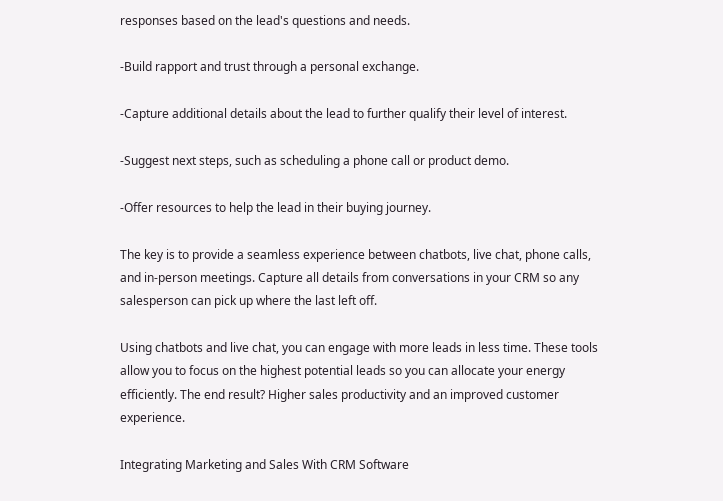responses based on the lead's questions and needs.

-Build rapport and trust through a personal exchange.

-Capture additional details about the lead to further qualify their level of interest.

-Suggest next steps, such as scheduling a phone call or product demo.

-Offer resources to help the lead in their buying journey.

The key is to provide a seamless experience between chatbots, live chat, phone calls, and in-person meetings. Capture all details from conversations in your CRM so any salesperson can pick up where the last left off.

Using chatbots and live chat, you can engage with more leads in less time. These tools allow you to focus on the highest potential leads so you can allocate your energy efficiently. The end result? Higher sales productivity and an improved customer experience.

Integrating Marketing and Sales With CRM Software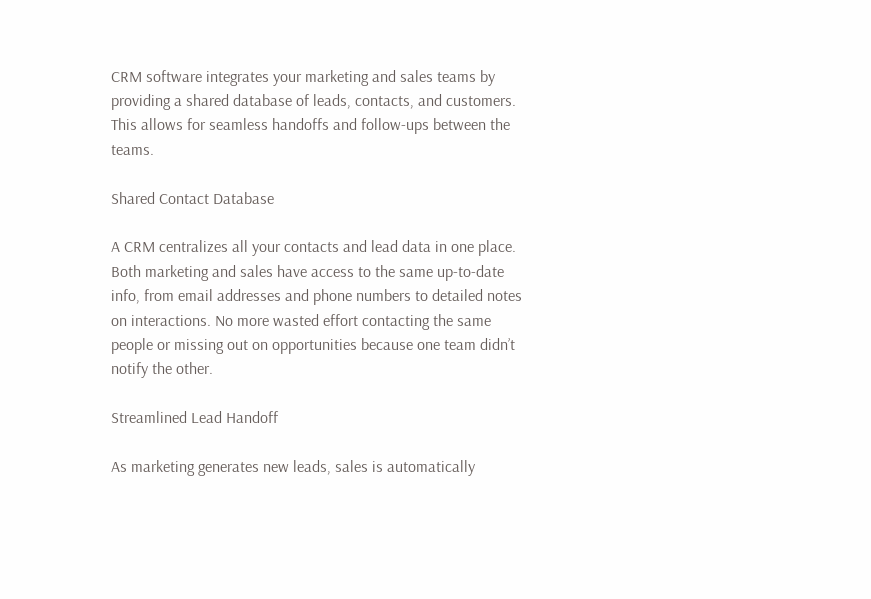CRM software integrates your marketing and sales teams by providing a shared database of leads, contacts, and customers. This allows for seamless handoffs and follow-ups between the teams.

Shared Contact Database

A CRM centralizes all your contacts and lead data in one place. Both marketing and sales have access to the same up-to-date info, from email addresses and phone numbers to detailed notes on interactions. No more wasted effort contacting the same people or missing out on opportunities because one team didn’t notify the other.

Streamlined Lead Handoff

As marketing generates new leads, sales is automatically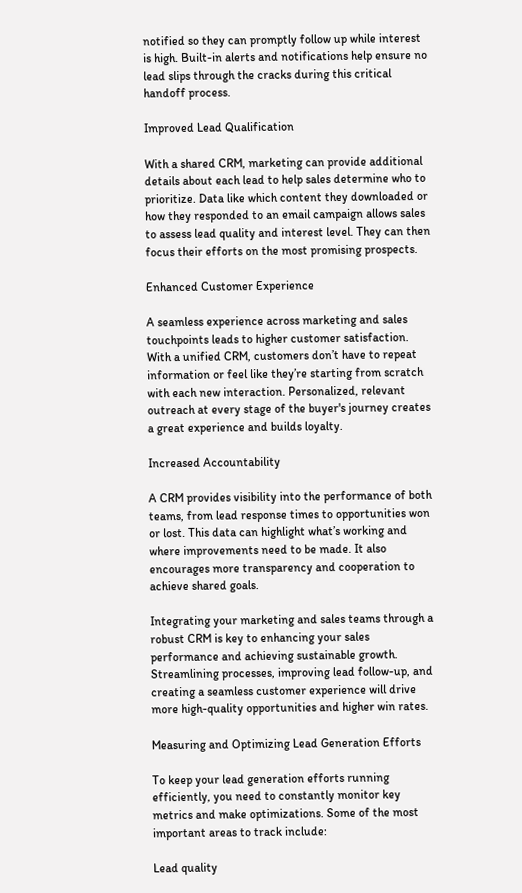notified so they can promptly follow up while interest is high. Built-in alerts and notifications help ensure no lead slips through the cracks during this critical handoff process.

Improved Lead Qualification

With a shared CRM, marketing can provide additional details about each lead to help sales determine who to prioritize. Data like which content they downloaded or how they responded to an email campaign allows sales to assess lead quality and interest level. They can then focus their efforts on the most promising prospects.

Enhanced Customer Experience

A seamless experience across marketing and sales touchpoints leads to higher customer satisfaction. With a unified CRM, customers don’t have to repeat information or feel like they’re starting from scratch with each new interaction. Personalized, relevant outreach at every stage of the buyer's journey creates a great experience and builds loyalty.

Increased Accountability

A CRM provides visibility into the performance of both teams, from lead response times to opportunities won or lost. This data can highlight what’s working and where improvements need to be made. It also encourages more transparency and cooperation to achieve shared goals.

Integrating your marketing and sales teams through a robust CRM is key to enhancing your sales performance and achieving sustainable growth. Streamlining processes, improving lead follow-up, and creating a seamless customer experience will drive more high-quality opportunities and higher win rates.

Measuring and Optimizing Lead Generation Efforts

To keep your lead generation efforts running efficiently, you need to constantly monitor key metrics and make optimizations. Some of the most important areas to track include:

Lead quality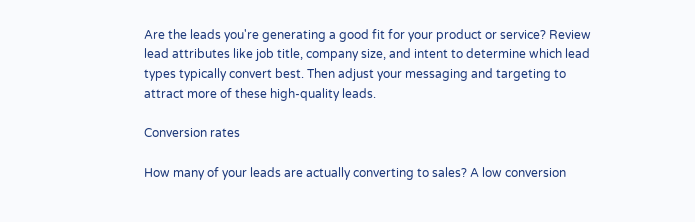Are the leads you're generating a good fit for your product or service? Review lead attributes like job title, company size, and intent to determine which lead types typically convert best. Then adjust your messaging and targeting to attract more of these high-quality leads.

Conversion rates

How many of your leads are actually converting to sales? A low conversion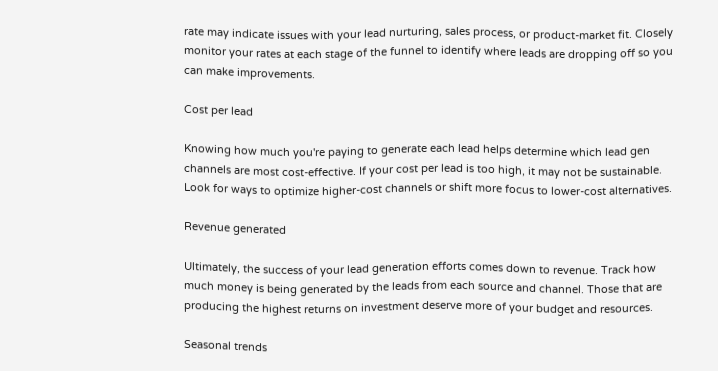rate may indicate issues with your lead nurturing, sales process, or product-market fit. Closely monitor your rates at each stage of the funnel to identify where leads are dropping off so you can make improvements.

Cost per lead

Knowing how much you're paying to generate each lead helps determine which lead gen channels are most cost-effective. If your cost per lead is too high, it may not be sustainable. Look for ways to optimize higher-cost channels or shift more focus to lower-cost alternatives.

Revenue generated

Ultimately, the success of your lead generation efforts comes down to revenue. Track how much money is being generated by the leads from each source and channel. Those that are producing the highest returns on investment deserve more of your budget and resources.

Seasonal trends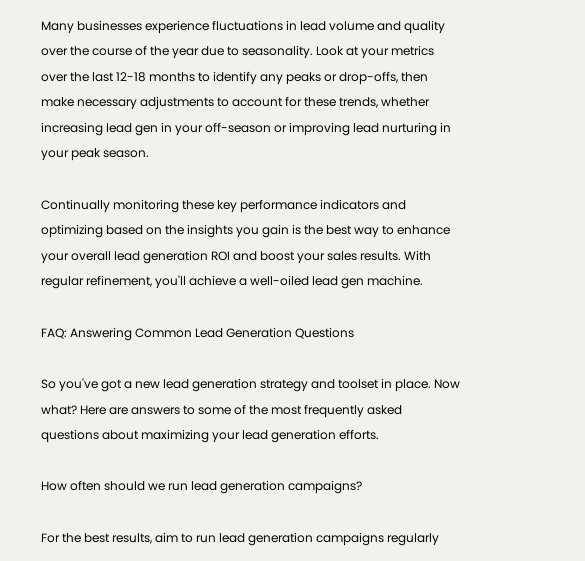Many businesses experience fluctuations in lead volume and quality over the course of the year due to seasonality. Look at your metrics over the last 12-18 months to identify any peaks or drop-offs, then make necessary adjustments to account for these trends, whether increasing lead gen in your off-season or improving lead nurturing in your peak season.

Continually monitoring these key performance indicators and optimizing based on the insights you gain is the best way to enhance your overall lead generation ROI and boost your sales results. With regular refinement, you'll achieve a well-oiled lead gen machine.

FAQ: Answering Common Lead Generation Questions

So you've got a new lead generation strategy and toolset in place. Now what? Here are answers to some of the most frequently asked questions about maximizing your lead generation efforts.

How often should we run lead generation campaigns?

For the best results, aim to run lead generation campaigns regularly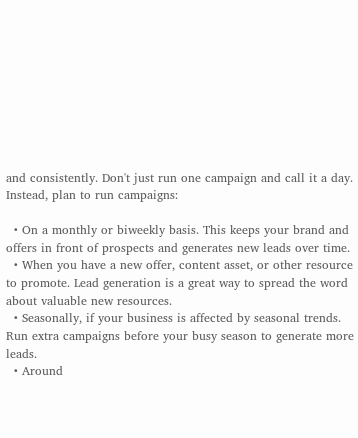and consistently. Don't just run one campaign and call it a day. Instead, plan to run campaigns:

  • On a monthly or biweekly basis. This keeps your brand and offers in front of prospects and generates new leads over time.
  • When you have a new offer, content asset, or other resource to promote. Lead generation is a great way to spread the word about valuable new resources.
  • Seasonally, if your business is affected by seasonal trends. Run extra campaigns before your busy season to generate more leads.
  • Around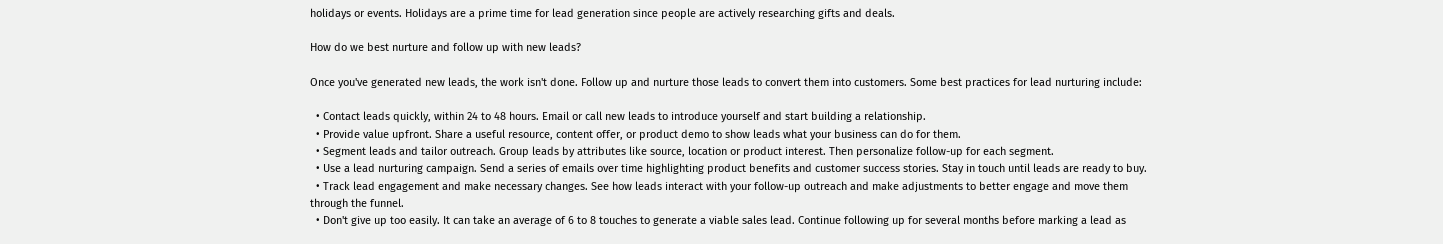holidays or events. Holidays are a prime time for lead generation since people are actively researching gifts and deals.

How do we best nurture and follow up with new leads?

Once you've generated new leads, the work isn't done. Follow up and nurture those leads to convert them into customers. Some best practices for lead nurturing include:

  • Contact leads quickly, within 24 to 48 hours. Email or call new leads to introduce yourself and start building a relationship.
  • Provide value upfront. Share a useful resource, content offer, or product demo to show leads what your business can do for them.
  • Segment leads and tailor outreach. Group leads by attributes like source, location or product interest. Then personalize follow-up for each segment.
  • Use a lead nurturing campaign. Send a series of emails over time highlighting product benefits and customer success stories. Stay in touch until leads are ready to buy.
  • Track lead engagement and make necessary changes. See how leads interact with your follow-up outreach and make adjustments to better engage and move them through the funnel.
  • Don't give up too easily. It can take an average of 6 to 8 touches to generate a viable sales lead. Continue following up for several months before marking a lead as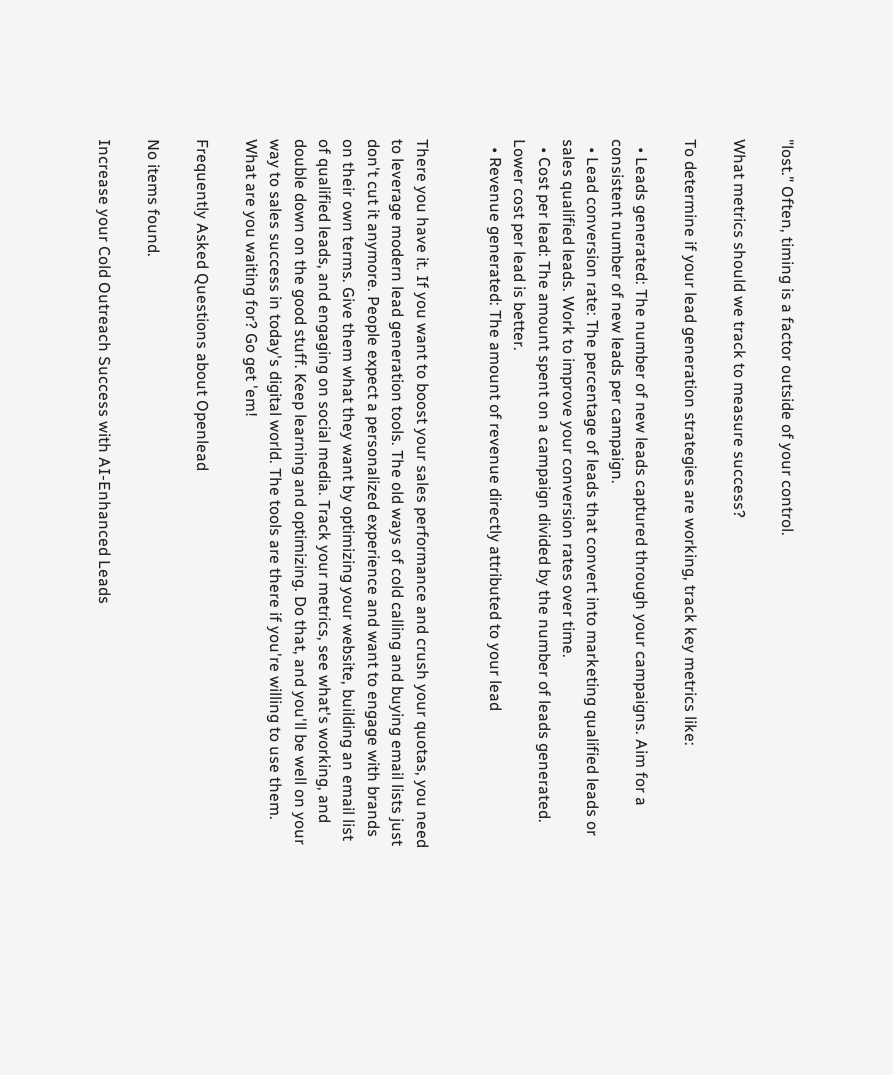"lost." Often, timing is a factor outside of your control.

What metrics should we track to measure success?

To determine if your lead generation strategies are working, track key metrics like:

  • Leads generated: The number of new leads captured through your campaigns. Aim for a consistent number of new leads per campaign.
  • Lead conversion rate: The percentage of leads that convert into marketing qualified leads or sales qualified leads. Work to improve your conversion rates over time.
  • Cost per lead: The amount spent on a campaign divided by the number of leads generated. Lower cost per lead is better.
  • Revenue generated: The amount of revenue directly attributed to your lead


There you have it. If you want to boost your sales performance and crush your quotas, you need to leverage modern lead generation tools. The old ways of cold calling and buying email lists just don't cut it anymore. People expect a personalized experience and want to engage with brands on their own terms. Give them what they want by optimizing your website, building an email list of qualified leads, and engaging on social media. Track your metrics, see what's working, and double down on the good stuff. Keep learning and optimizing. Do that, and you'll be well on your way to sales success in today's digital world. The tools are there if you're willing to use them. What are you waiting for? Go get 'em!

Frequently Asked Questions about Openlead

No items found.

Increase your Cold Outreach Success with AI-Enhanced Leads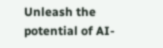Unleash the potential of AI-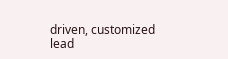driven, customized lead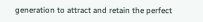generation to attract and retain the perfect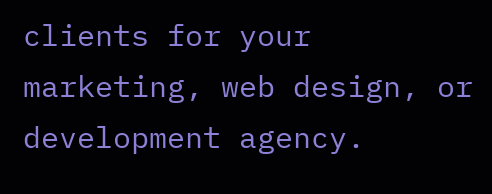clients for your marketing, web design, or development agency.